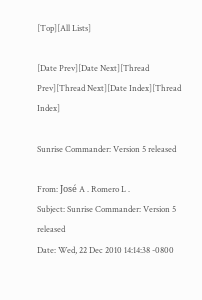[Top][All Lists]

[Date Prev][Date Next][Thread Prev][Thread Next][Date Index][Thread Index]

Sunrise Commander: Version 5 released

From: José A . Romero L .
Subject: Sunrise Commander: Version 5 released
Date: Wed, 22 Dec 2010 14:14:38 -0800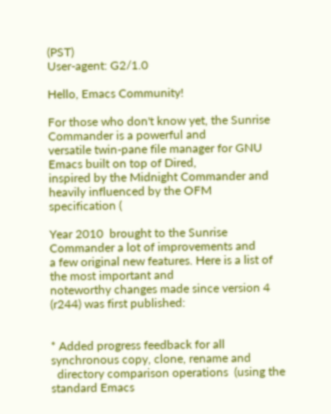(PST)
User-agent: G2/1.0

Hello, Emacs Community!

For those who don't know yet, the Sunrise Commander is a powerful and
versatile twin-pane file manager for GNU Emacs built on top of Dired,
inspired by the Midnight Commander and heavily influenced by the OFM
specification (

Year 2010  brought to the Sunrise Commander a lot of improvements and
a few original new features. Here is a list of the most important and
noteworthy changes made since version 4 (r244) was first published:


* Added progress feedback for all synchronous copy, clone, rename and
  directory comparison operations  (using the standard Emacs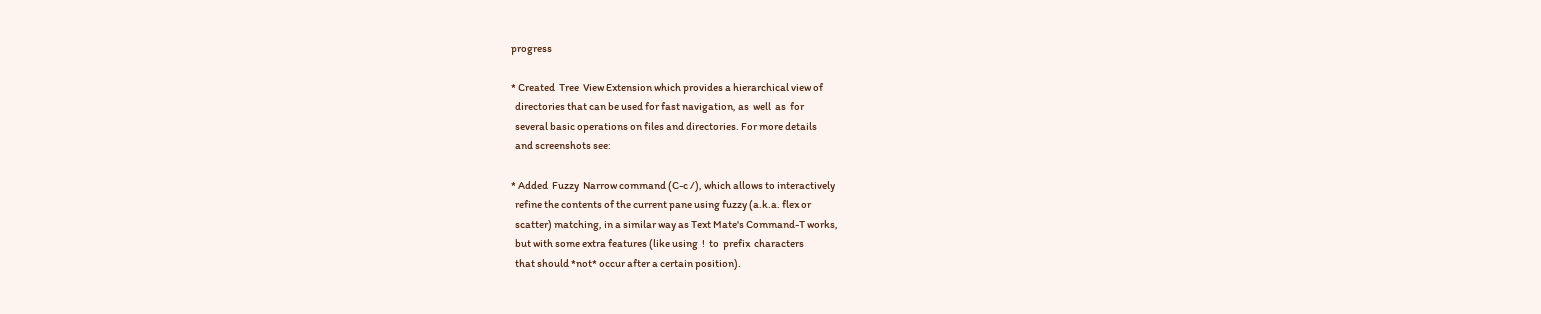progress

* Created  Tree  View Extension which provides a hierarchical view of
  directories that can be used for fast navigation, as  well  as  for
  several basic operations on files and directories. For more details
  and screenshots see:

* Added  Fuzzy  Narrow command (C-c /), which allows to interactively
  refine the contents of the current pane using fuzzy (a.k.a. flex or
  scatter) matching, in a similar way as Text Mate's Command-T works,
  but with some extra features (like using  !  to  prefix  characters
  that should *not* occur after a certain position).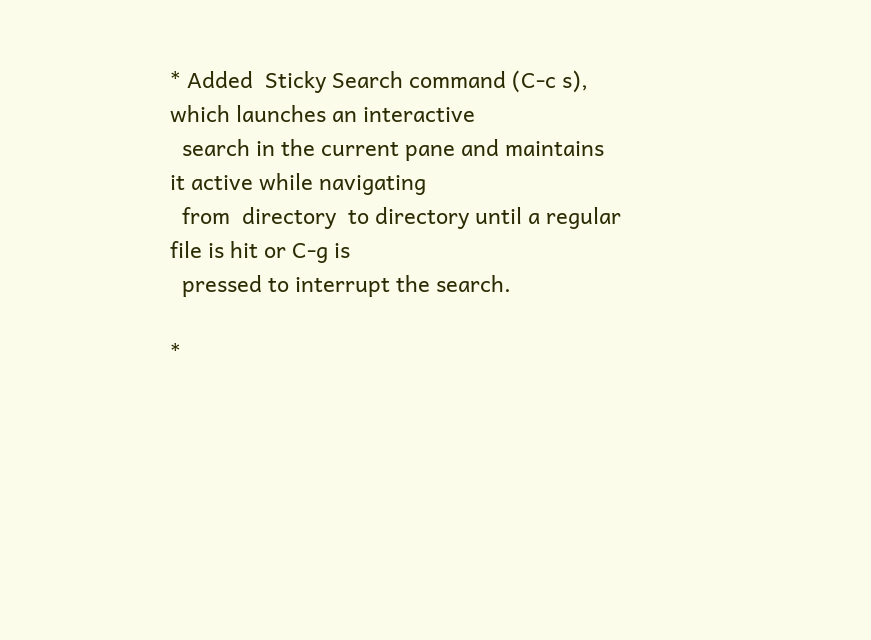* Added  Sticky Search command (C-c s), which launches an interactive
  search in the current pane and maintains it active while navigating
  from  directory  to directory until a regular file is hit or C-g is
  pressed to interrupt the search.

*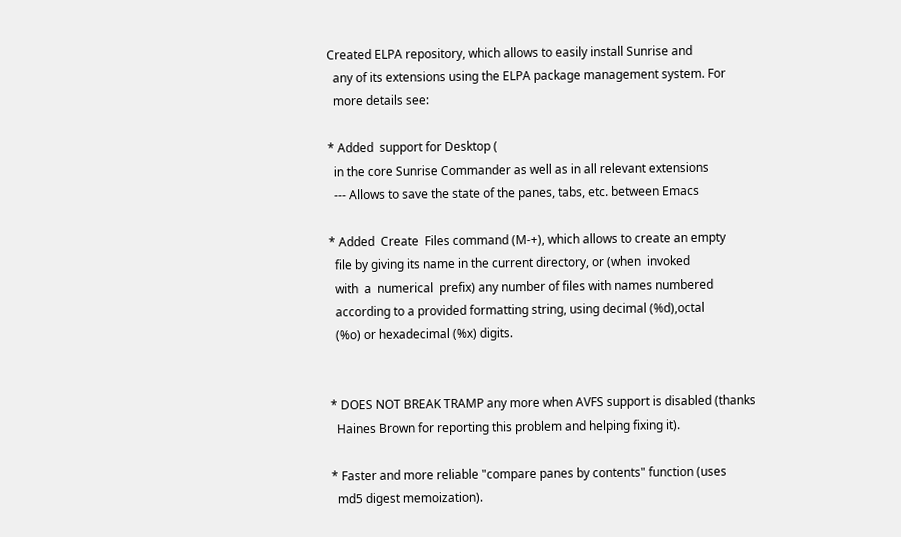Created ELPA repository, which allows to easily install Sunrise and
  any of its extensions using the ELPA package management system. For
  more details see:

* Added  support for Desktop (
  in the core Sunrise Commander as well as in all relevant extensions
  --- Allows to save the state of the panes, tabs, etc. between Emacs

* Added  Create  Files command (M-+), which allows to create an empty
  file by giving its name in the current directory, or (when  invoked
  with  a  numerical  prefix) any number of files with names numbered
  according to a provided formatting string, using decimal (%d),octal
  (%o) or hexadecimal (%x) digits.


* DOES NOT BREAK TRAMP any more when AVFS support is disabled (thanks
  Haines Brown for reporting this problem and helping fixing it).

* Faster and more reliable "compare panes by contents" function (uses
  md5 digest memoization).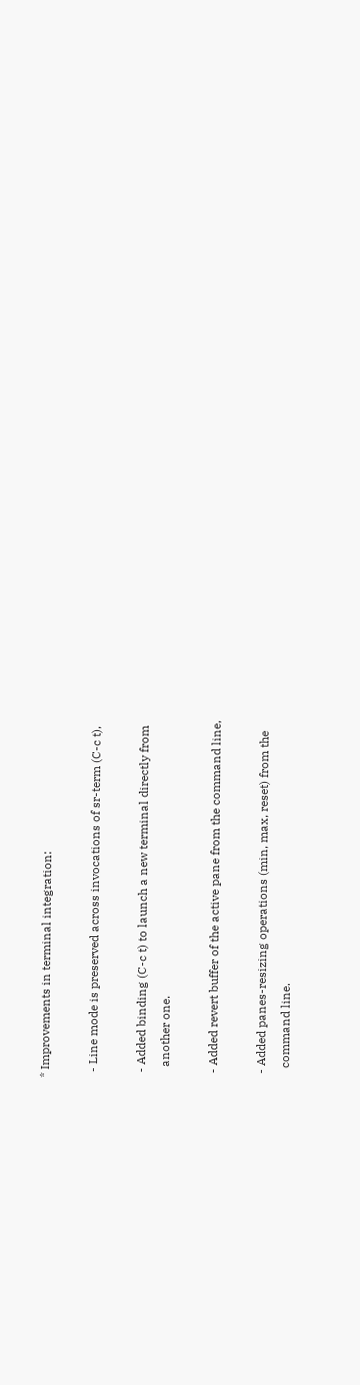* Improvements in terminal integration:

  - Line mode is preserved across invocations of sr-term (C-c t),

  - Added binding (C-c t) to launch a new terminal directly from
    another one.

  - Added revert buffer of the active pane from the command line,

  - Added panes-resizing operations (min, max, reset) from the
    command line.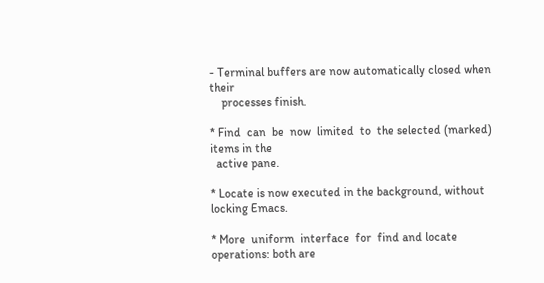- Terminal buffers are now automatically closed when their
    processes finish.

* Find  can  be  now  limited  to  the selected (marked) items in the
  active pane.

* Locate is now executed in the background, without locking Emacs.

* More  uniform  interface  for  find and locate operations: both are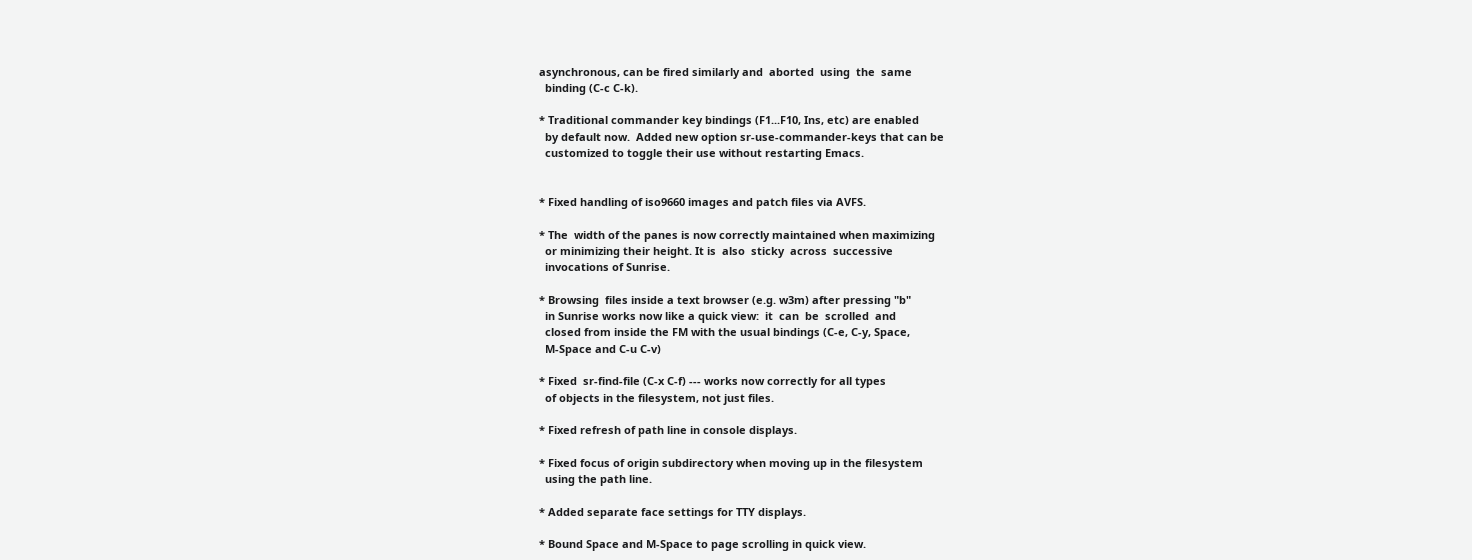asynchronous, can be fired similarly and  aborted  using  the  same
  binding (C-c C-k).

* Traditional commander key bindings (F1...F10, Ins, etc) are enabled
  by default now.  Added new option sr-use-commander-keys that can be
  customized to toggle their use without restarting Emacs.


* Fixed handling of iso9660 images and patch files via AVFS.

* The  width of the panes is now correctly maintained when maximizing
  or minimizing their height. It is  also  sticky  across  successive
  invocations of Sunrise.

* Browsing  files inside a text browser (e.g. w3m) after pressing "b"
  in Sunrise works now like a quick view:  it  can  be  scrolled  and
  closed from inside the FM with the usual bindings (C-e, C-y, Space,
  M-Space and C-u C-v)

* Fixed  sr-find-file (C-x C-f) --- works now correctly for all types
  of objects in the filesystem, not just files.

* Fixed refresh of path line in console displays.

* Fixed focus of origin subdirectory when moving up in the filesystem
  using the path line.

* Added separate face settings for TTY displays.

* Bound Space and M-Space to page scrolling in quick view.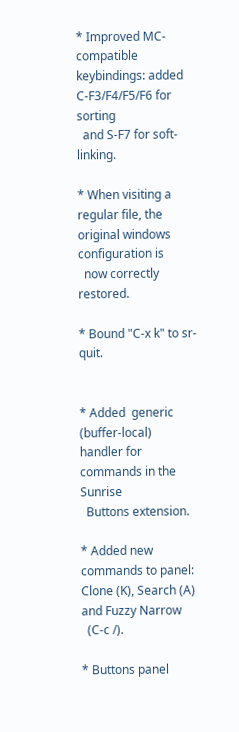* Improved MC-compatible keybindings: added C-F3/F4/F5/F6 for sorting
  and S-F7 for soft-linking.

* When visiting a regular file, the original windows configuration is
  now correctly restored.

* Bound "C-x k" to sr-quit.


* Added  generic  (buffer-local)  handler for commands in the Sunrise
  Buttons extension.

* Added new commands to panel: Clone (K), Search (A) and Fuzzy Narrow
  (C-c /).

* Buttons panel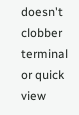doesn't clobber terminal or quick view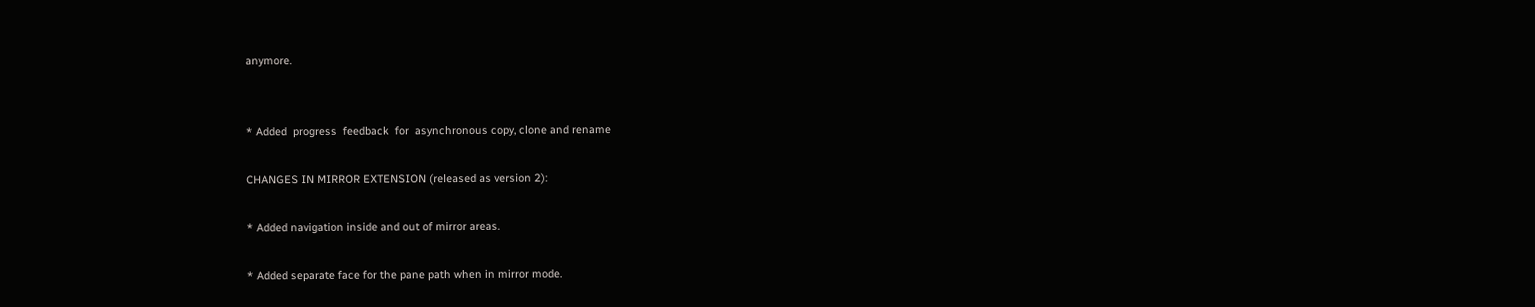anymore.


* Added  progress  feedback  for  asynchronous copy, clone and rename

CHANGES IN MIRROR EXTENSION (released as version 2):

* Added navigation inside and out of mirror areas.

* Added separate face for the pane path when in mirror mode.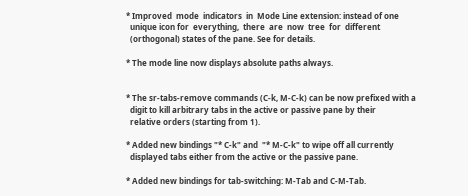* Improved  mode  indicators  in  Mode Line extension: instead of one
  unique icon for  everything,  there  are  now  tree  for  different
  (orthogonal) states of the pane. See for details.

* The mode line now displays absolute paths always.


* The sr-tabs-remove commands (C-k, M-C-k) can be now prefixed with a
  digit to kill arbitrary tabs in the active or passive pane by their
  relative orders (starting from 1).

* Added new bindings "* C-k" and  "* M-C-k" to wipe off all currently
  displayed tabs either from the active or the passive pane.

* Added new bindings for tab-switching: M-Tab and C-M-Tab.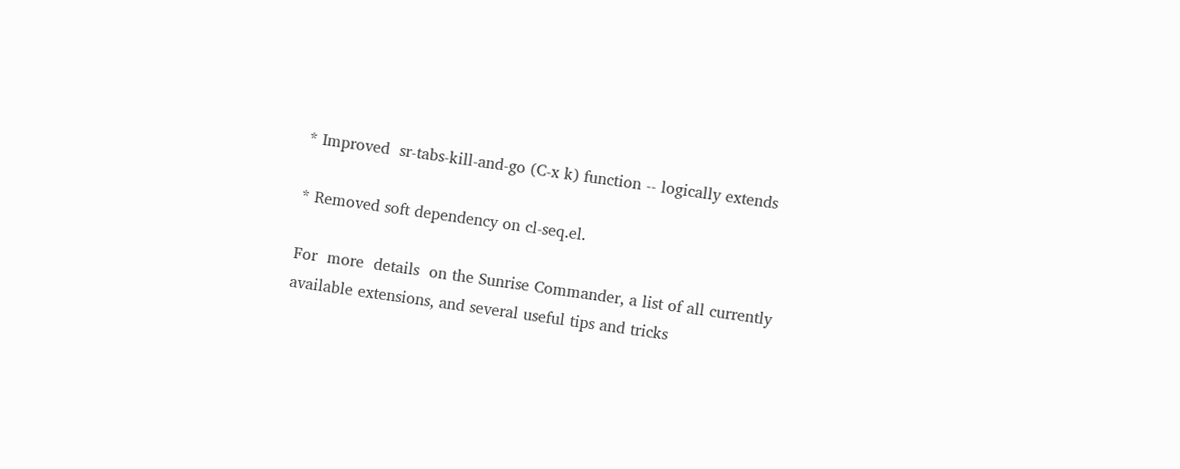* Improved  sr-tabs-kill-and-go (C-x k) function -- logically extends

* Removed soft dependency on cl-seq.el.

For  more  details  on the Sunrise Commander, a list of all currently
available extensions, and several useful tips and tricks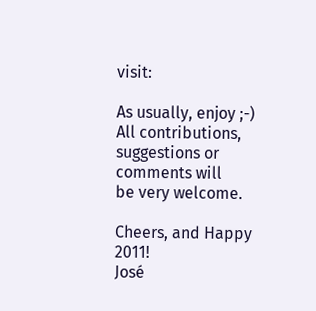visit:

As usually, enjoy ;-) All contributions, suggestions or comments will
be very welcome.

Cheers, and Happy 2011!
José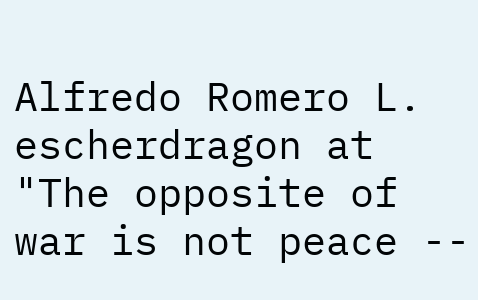Alfredo Romero L.
escherdragon at
"The opposite of war is not peace --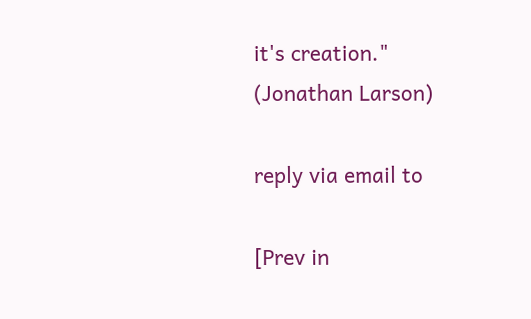it's creation." (Jonathan Larson)

reply via email to

[Prev in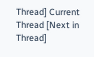Thread] Current Thread [Next in Thread]